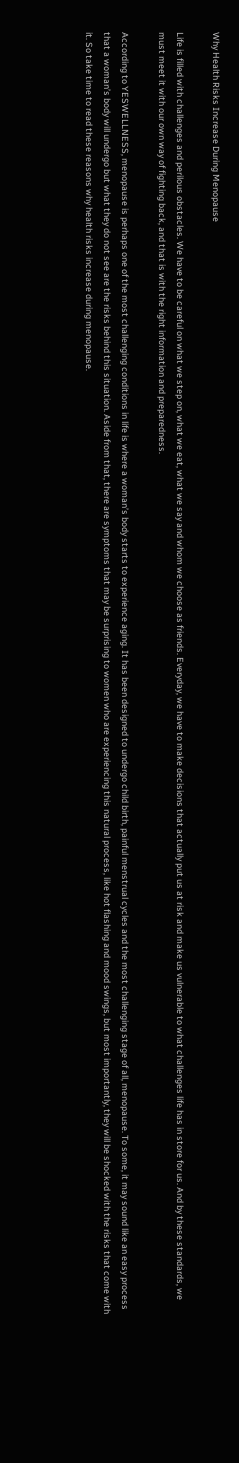Why Health Risks Increase During Menopause

Life is filled with challenges and perilous obstacles. We have to be careful on what we step on, what we eat, what we say and whom we choose as friends. Everyday, we have to make decisions that actually put us at risk and make us vulnerable to what challenges life has in store for us. And by these standards, we must meet it with our own way of fighting back, and that is with the right information and preparedness.

According to YESWELLNESS, menopause is perhaps one of the most challenging conditions in life is where a woman’s body starts to experience aging. It has been designed to undergo child birth, painful menstrual cycles and the most challenging stage of all, menopause. To some, it may sound like an easy process that a woman’s body will undergo but what they do not see are the risks behind this situation. Aside from that, there are symptoms that may be surprising to women who are experiencing this natural process, like hot flashing and mood swings, but most importantly, they will be shocked with the risks that come with it. So take time to read these reasons why health risks increase during menopause.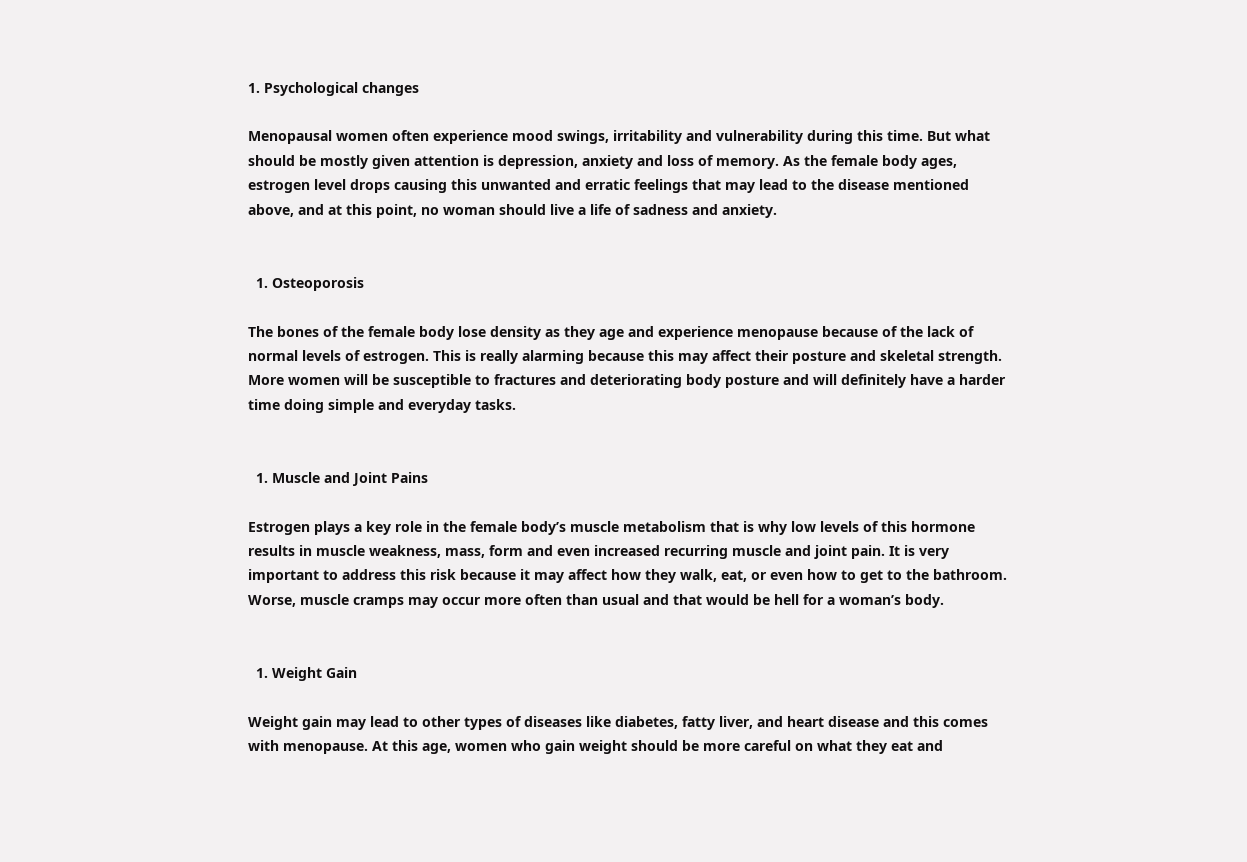1. Psychological changes

Menopausal women often experience mood swings, irritability and vulnerability during this time. But what should be mostly given attention is depression, anxiety and loss of memory. As the female body ages, estrogen level drops causing this unwanted and erratic feelings that may lead to the disease mentioned above, and at this point, no woman should live a life of sadness and anxiety.


  1. Osteoporosis

The bones of the female body lose density as they age and experience menopause because of the lack of normal levels of estrogen. This is really alarming because this may affect their posture and skeletal strength. More women will be susceptible to fractures and deteriorating body posture and will definitely have a harder time doing simple and everyday tasks.


  1. Muscle and Joint Pains

Estrogen plays a key role in the female body’s muscle metabolism that is why low levels of this hormone results in muscle weakness, mass, form and even increased recurring muscle and joint pain. It is very important to address this risk because it may affect how they walk, eat, or even how to get to the bathroom. Worse, muscle cramps may occur more often than usual and that would be hell for a woman’s body.


  1. Weight Gain

Weight gain may lead to other types of diseases like diabetes, fatty liver, and heart disease and this comes with menopause. At this age, women who gain weight should be more careful on what they eat and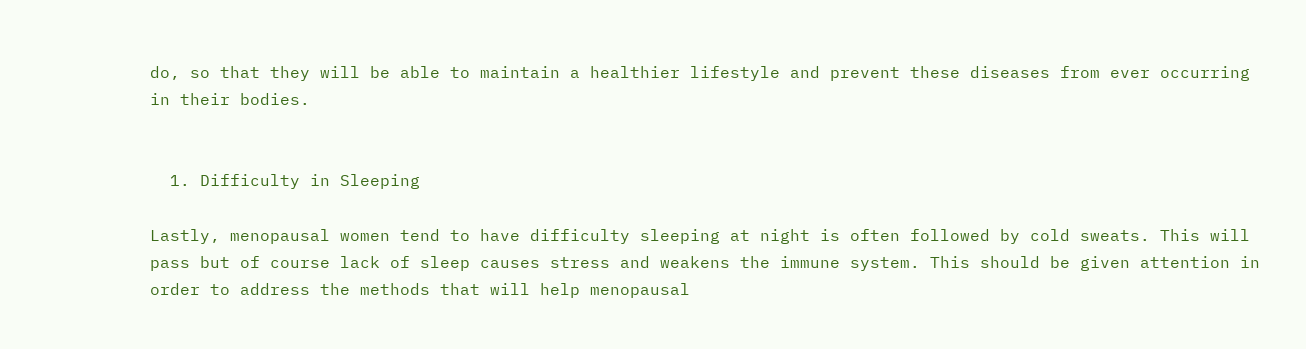do, so that they will be able to maintain a healthier lifestyle and prevent these diseases from ever occurring in their bodies.


  1. Difficulty in Sleeping

Lastly, menopausal women tend to have difficulty sleeping at night is often followed by cold sweats. This will pass but of course lack of sleep causes stress and weakens the immune system. This should be given attention in order to address the methods that will help menopausal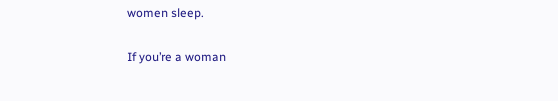women sleep.

If you’re a woman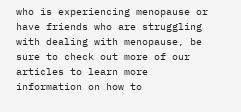who is experiencing menopause or have friends who are struggling with dealing with menopause, be sure to check out more of our articles to learn more information on how to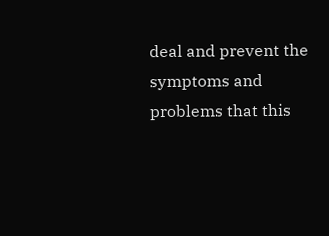deal and prevent the symptoms and problems that this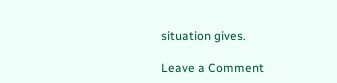situation gives.

Leave a Comment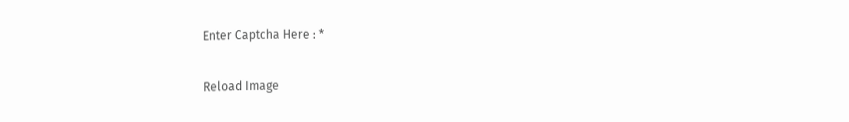Enter Captcha Here : *

Reload Image